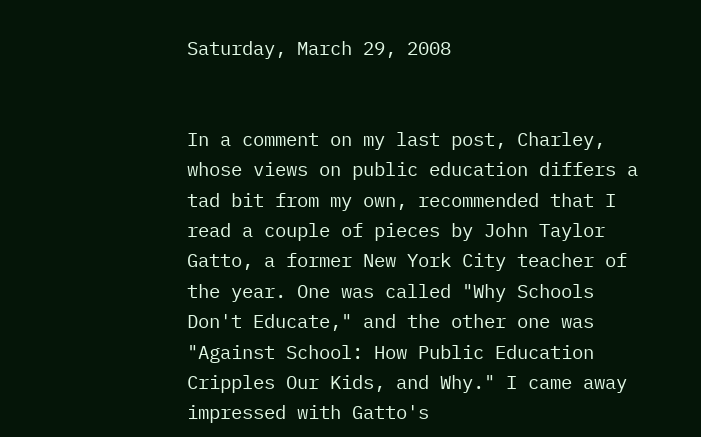Saturday, March 29, 2008


In a comment on my last post, Charley, whose views on public education differs a tad bit from my own, recommended that I read a couple of pieces by John Taylor Gatto, a former New York City teacher of the year. One was called "Why Schools Don't Educate," and the other one was "Against School: How Public Education Cripples Our Kids, and Why." I came away impressed with Gatto's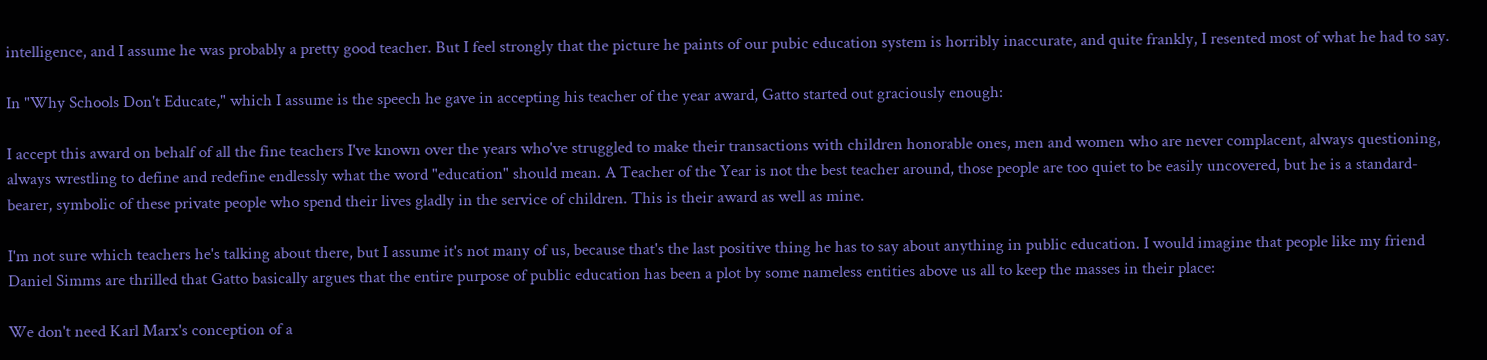intelligence, and I assume he was probably a pretty good teacher. But I feel strongly that the picture he paints of our pubic education system is horribly inaccurate, and quite frankly, I resented most of what he had to say.

In "Why Schools Don't Educate," which I assume is the speech he gave in accepting his teacher of the year award, Gatto started out graciously enough:

I accept this award on behalf of all the fine teachers I've known over the years who've struggled to make their transactions with children honorable ones, men and women who are never complacent, always questioning, always wrestling to define and redefine endlessly what the word "education" should mean. A Teacher of the Year is not the best teacher around, those people are too quiet to be easily uncovered, but he is a standard-bearer, symbolic of these private people who spend their lives gladly in the service of children. This is their award as well as mine.

I'm not sure which teachers he's talking about there, but I assume it's not many of us, because that's the last positive thing he has to say about anything in public education. I would imagine that people like my friend Daniel Simms are thrilled that Gatto basically argues that the entire purpose of public education has been a plot by some nameless entities above us all to keep the masses in their place:

We don't need Karl Marx's conception of a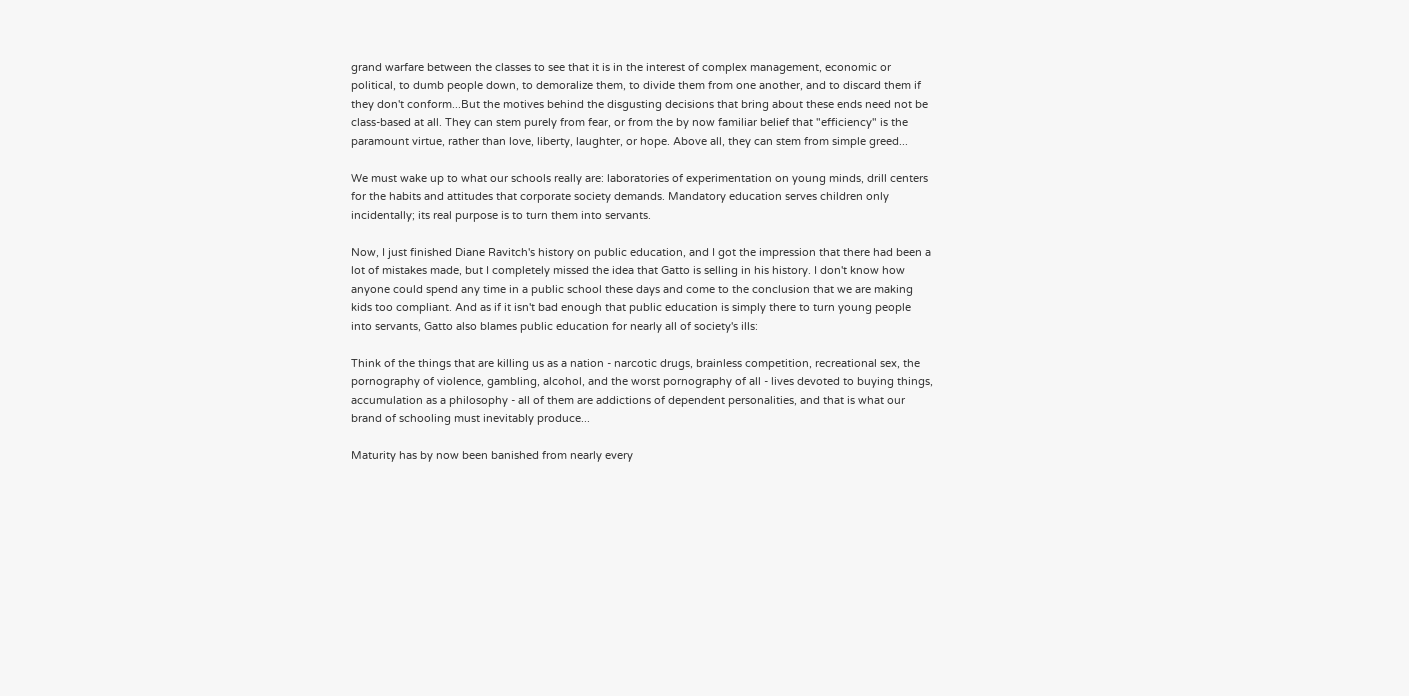grand warfare between the classes to see that it is in the interest of complex management, economic or political, to dumb people down, to demoralize them, to divide them from one another, and to discard them if they don't conform...But the motives behind the disgusting decisions that bring about these ends need not be class-based at all. They can stem purely from fear, or from the by now familiar belief that "efficiency" is the paramount virtue, rather than love, liberty, laughter, or hope. Above all, they can stem from simple greed...

We must wake up to what our schools really are: laboratories of experimentation on young minds, drill centers for the habits and attitudes that corporate society demands. Mandatory education serves children only incidentally; its real purpose is to turn them into servants.

Now, I just finished Diane Ravitch's history on public education, and I got the impression that there had been a lot of mistakes made, but I completely missed the idea that Gatto is selling in his history. I don't know how anyone could spend any time in a public school these days and come to the conclusion that we are making kids too compliant. And as if it isn't bad enough that public education is simply there to turn young people into servants, Gatto also blames public education for nearly all of society's ills:

Think of the things that are killing us as a nation - narcotic drugs, brainless competition, recreational sex, the pornography of violence, gambling, alcohol, and the worst pornography of all - lives devoted to buying things, accumulation as a philosophy - all of them are addictions of dependent personalities, and that is what our brand of schooling must inevitably produce...

Maturity has by now been banished from nearly every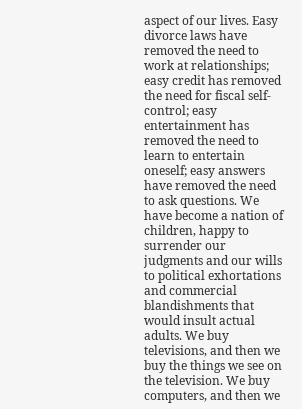aspect of our lives. Easy divorce laws have removed the need to work at relationships; easy credit has removed the need for fiscal self-control; easy entertainment has removed the need to learn to entertain oneself; easy answers have removed the need to ask questions. We have become a nation of children, happy to surrender our judgments and our wills to political exhortations and commercial blandishments that would insult actual adults. We buy televisions, and then we buy the things we see on the television. We buy computers, and then we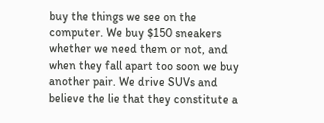buy the things we see on the computer. We buy $150 sneakers whether we need them or not, and when they fall apart too soon we buy another pair. We drive SUVs and believe the lie that they constitute a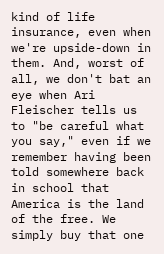kind of life insurance, even when we're upside-down in them. And, worst of all, we don't bat an eye when Ari Fleischer tells us to "be careful what you say," even if we remember having been told somewhere back in school that America is the land of the free. We simply buy that one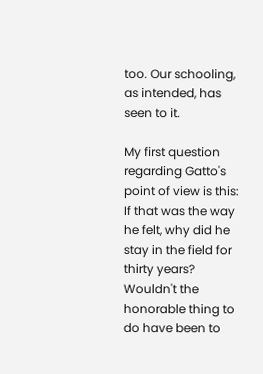too. Our schooling, as intended, has seen to it.

My first question regarding Gatto's point of view is this: If that was the way he felt, why did he stay in the field for thirty years? Wouldn't the honorable thing to do have been to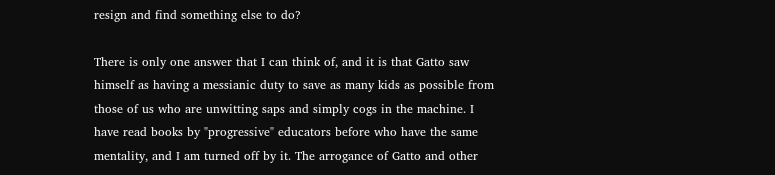resign and find something else to do?

There is only one answer that I can think of, and it is that Gatto saw himself as having a messianic duty to save as many kids as possible from those of us who are unwitting saps and simply cogs in the machine. I have read books by "progressive" educators before who have the same mentality, and I am turned off by it. The arrogance of Gatto and other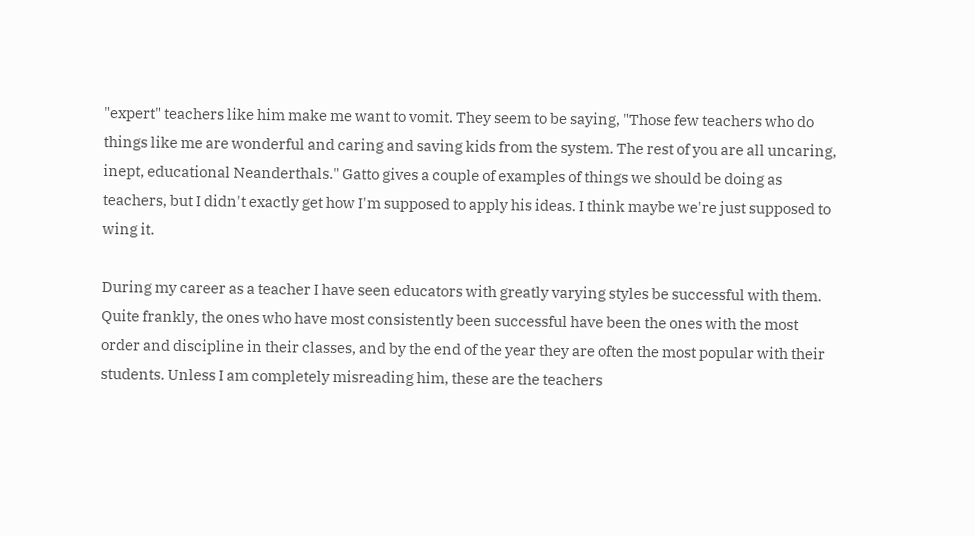"expert" teachers like him make me want to vomit. They seem to be saying, "Those few teachers who do things like me are wonderful and caring and saving kids from the system. The rest of you are all uncaring, inept, educational Neanderthals." Gatto gives a couple of examples of things we should be doing as teachers, but I didn't exactly get how I'm supposed to apply his ideas. I think maybe we're just supposed to wing it.

During my career as a teacher I have seen educators with greatly varying styles be successful with them. Quite frankly, the ones who have most consistently been successful have been the ones with the most order and discipline in their classes, and by the end of the year they are often the most popular with their students. Unless I am completely misreading him, these are the teachers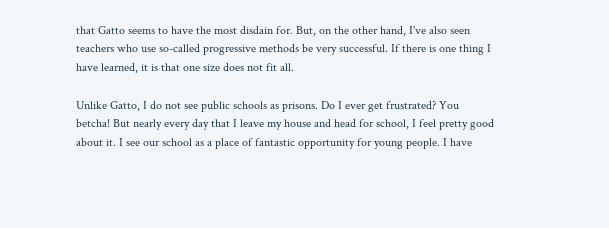that Gatto seems to have the most disdain for. But, on the other hand, I've also seen teachers who use so-called progressive methods be very successful. If there is one thing I have learned, it is that one size does not fit all.

Unlike Gatto, I do not see public schools as prisons. Do I ever get frustrated? You betcha! But nearly every day that I leave my house and head for school, I feel pretty good about it. I see our school as a place of fantastic opportunity for young people. I have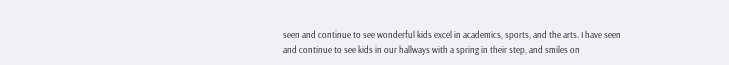seen and continue to see wonderful kids excel in academics, sports, and the arts. I have seen and continue to see kids in our hallways with a spring in their step, and smiles on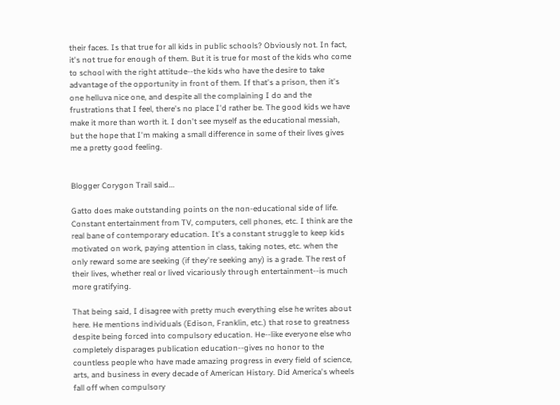their faces. Is that true for all kids in public schools? Obviously not. In fact, it's not true for enough of them. But it is true for most of the kids who come to school with the right attitude--the kids who have the desire to take advantage of the opportunity in front of them. If that's a prison, then it's one helluva nice one, and despite all the complaining I do and the frustrations that I feel, there's no place I'd rather be. The good kids we have make it more than worth it. I don't see myself as the educational messiah, but the hope that I'm making a small difference in some of their lives gives me a pretty good feeling.


Blogger Corygon Trail said...

Gatto does make outstanding points on the non-educational side of life. Constant entertainment from TV, computers, cell phones, etc. I think are the real bane of contemporary education. It's a constant struggle to keep kids motivated on work, paying attention in class, taking notes, etc. when the only reward some are seeking (if they're seeking any) is a grade. The rest of their lives, whether real or lived vicariously through entertainment--is much more gratifying.

That being said, I disagree with pretty much everything else he writes about here. He mentions individuals (Edison, Franklin, etc.) that rose to greatness despite being forced into compulsory education. He--like everyone else who completely disparages publication education--gives no honor to the countless people who have made amazing progress in every field of science, arts, and business in every decade of American History. Did America's wheels fall off when compulsory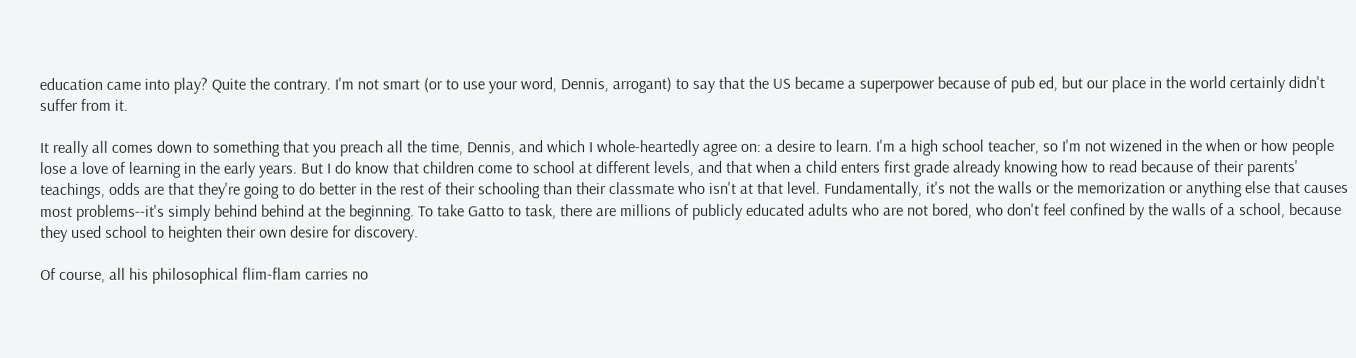education came into play? Quite the contrary. I'm not smart (or to use your word, Dennis, arrogant) to say that the US became a superpower because of pub ed, but our place in the world certainly didn't suffer from it.

It really all comes down to something that you preach all the time, Dennis, and which I whole-heartedly agree on: a desire to learn. I'm a high school teacher, so I'm not wizened in the when or how people lose a love of learning in the early years. But I do know that children come to school at different levels, and that when a child enters first grade already knowing how to read because of their parents' teachings, odds are that they're going to do better in the rest of their schooling than their classmate who isn't at that level. Fundamentally, it's not the walls or the memorization or anything else that causes most problems--it's simply behind behind at the beginning. To take Gatto to task, there are millions of publicly educated adults who are not bored, who don't feel confined by the walls of a school, because they used school to heighten their own desire for discovery.

Of course, all his philosophical flim-flam carries no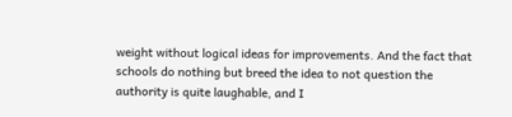weight without logical ideas for improvements. And the fact that schools do nothing but breed the idea to not question the authority is quite laughable, and I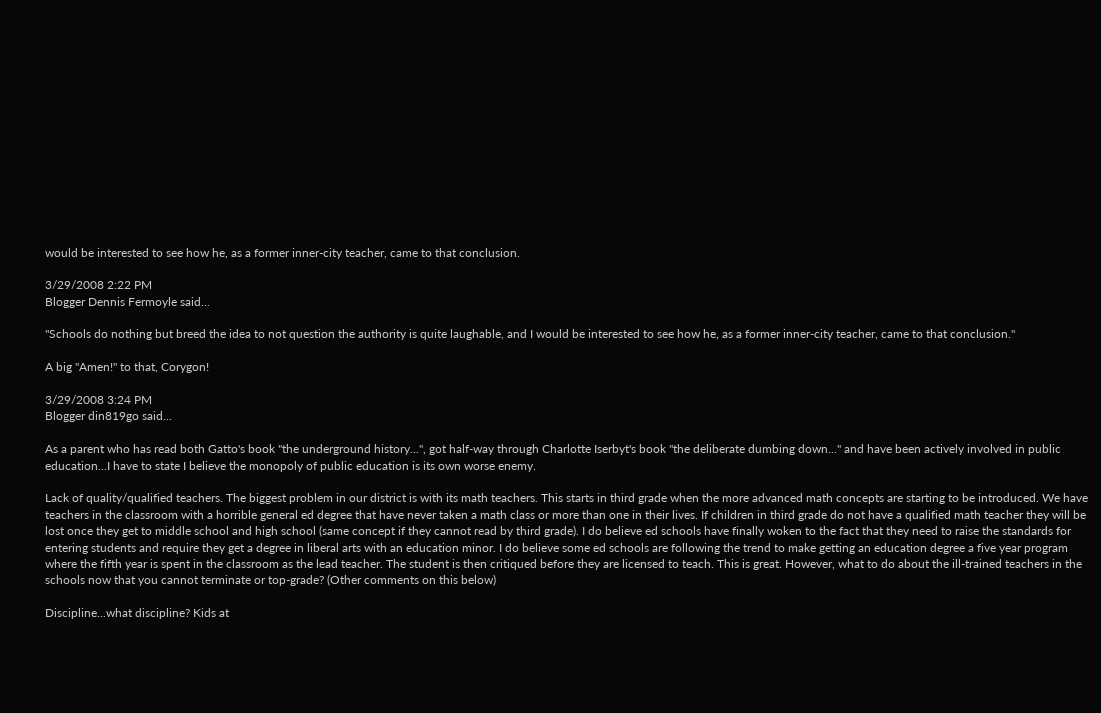would be interested to see how he, as a former inner-city teacher, came to that conclusion.

3/29/2008 2:22 PM
Blogger Dennis Fermoyle said...

"Schools do nothing but breed the idea to not question the authority is quite laughable, and I would be interested to see how he, as a former inner-city teacher, came to that conclusion."

A big "Amen!" to that, Corygon!

3/29/2008 3:24 PM
Blogger din819go said...

As a parent who has read both Gatto's book "the underground history...", got half-way through Charlotte Iserbyt's book "the deliberate dumbing down..." and have been actively involved in public education...I have to state I believe the monopoly of public education is its own worse enemy.

Lack of quality/qualified teachers. The biggest problem in our district is with its math teachers. This starts in third grade when the more advanced math concepts are starting to be introduced. We have teachers in the classroom with a horrible general ed degree that have never taken a math class or more than one in their lives. If children in third grade do not have a qualified math teacher they will be lost once they get to middle school and high school (same concept if they cannot read by third grade). I do believe ed schools have finally woken to the fact that they need to raise the standards for entering students and require they get a degree in liberal arts with an education minor. I do believe some ed schools are following the trend to make getting an education degree a five year program where the fifth year is spent in the classroom as the lead teacher. The student is then critiqued before they are licensed to teach. This is great. However, what to do about the ill-trained teachers in the schools now that you cannot terminate or top-grade? (Other comments on this below)

Discipline...what discipline? Kids at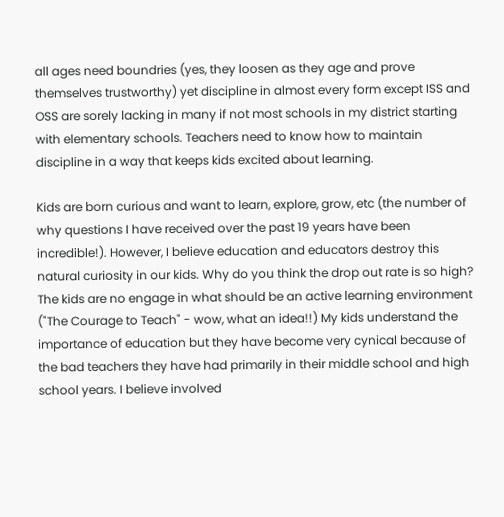all ages need boundries (yes, they loosen as they age and prove themselves trustworthy) yet discipline in almost every form except ISS and OSS are sorely lacking in many if not most schools in my district starting with elementary schools. Teachers need to know how to maintain discipline in a way that keeps kids excited about learning.

Kids are born curious and want to learn, explore, grow, etc (the number of why questions I have received over the past 19 years have been incredible!). However, I believe education and educators destroy this natural curiosity in our kids. Why do you think the drop out rate is so high? The kids are no engage in what should be an active learning environment ("The Courage to Teach" - wow, what an idea!!) My kids understand the importance of education but they have become very cynical because of the bad teachers they have had primarily in their middle school and high school years. I believe involved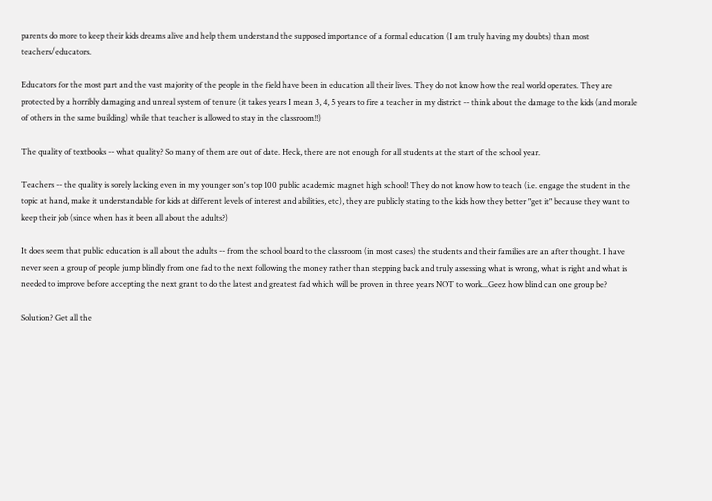parents do more to keep their kids dreams alive and help them understand the supposed importance of a formal education (I am truly having my doubts) than most teachers/educators.

Educators for the most part and the vast majority of the people in the field have been in education all their lives. They do not know how the real world operates. They are protected by a horribly damaging and unreal system of tenure (it takes years I mean 3, 4, 5 years to fire a teacher in my district -- think about the damage to the kids (and morale of others in the same building) while that teacher is allowed to stay in the classroom!!)

The quality of textbooks -- what quality? So many of them are out of date. Heck, there are not enough for all students at the start of the school year.

Teachers -- the quality is sorely lacking even in my younger son's top 100 public academic magnet high school! They do not know how to teach (i.e. engage the student in the topic at hand, make it understandable for kids at different levels of interest and abilities, etc), they are publicly stating to the kids how they better "get it" because they want to keep their job (since when has it been all about the adults?)

It does seem that public education is all about the adults -- from the school board to the classroom (in most cases) the students and their families are an after thought. I have never seen a group of people jump blindly from one fad to the next following the money rather than stepping back and truly assessing what is wrong, what is right and what is needed to improve before accepting the next grant to do the latest and greatest fad which will be proven in three years NOT to work...Geez how blind can one group be?

Solution? Get all the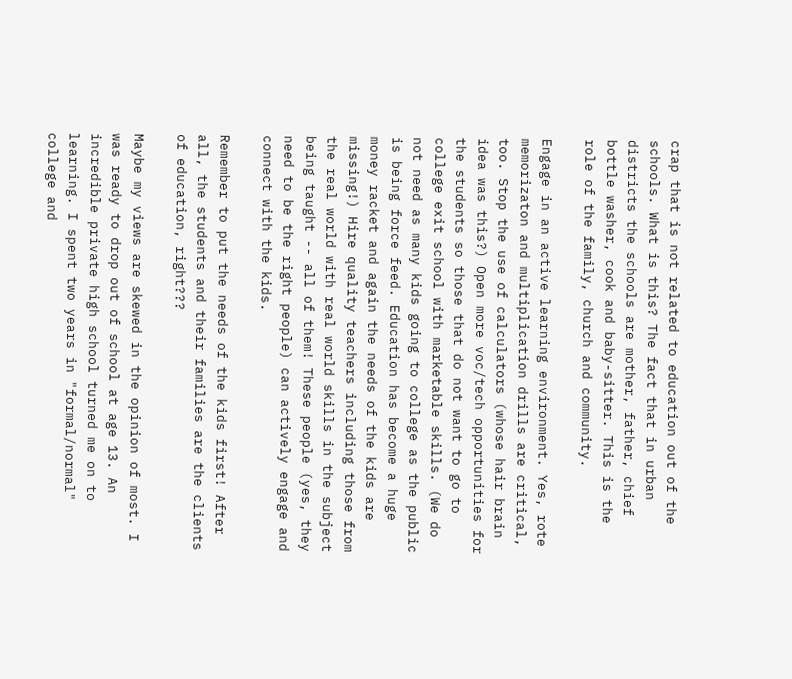crap that is not related to education out of the schools. What is this? The fact that in urban districts the schools are mother, father, chief bottle washer, cook and baby-sitter. This is the role of the family, church and community.

Engage in an active learning environment. Yes, rote memorizaton and multiplication drills are critical, too. Stop the use of calculators (whose hair brain idea was this?) Open more voc/tech opportunities for the students so those that do not want to go to college exit school with marketable skills. (We do not need as many kids going to college as the public is being force feed. Education has become a huge money racket and again the needs of the kids are missing!) Hire quality teachers including those from the real world with real world skills in the subject being taught -- all of them! These people (yes, they need to be the right people) can actively engage and connect with the kids.

Remember to put the needs of the kids first! After all, the students and their families are the clients of education, right???

Maybe my views are skewed in the opinion of most. I was ready to drop out of school at age 13. An incredible private high school turned me on to learning. I spent two years in "formal/normal" college and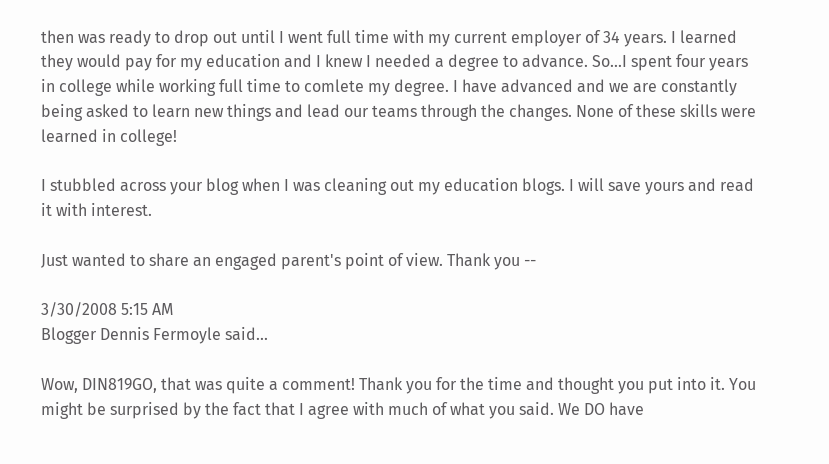then was ready to drop out until I went full time with my current employer of 34 years. I learned they would pay for my education and I knew I needed a degree to advance. So...I spent four years in college while working full time to comlete my degree. I have advanced and we are constantly being asked to learn new things and lead our teams through the changes. None of these skills were learned in college!

I stubbled across your blog when I was cleaning out my education blogs. I will save yours and read it with interest.

Just wanted to share an engaged parent's point of view. Thank you --

3/30/2008 5:15 AM
Blogger Dennis Fermoyle said...

Wow, DIN819GO, that was quite a comment! Thank you for the time and thought you put into it. You might be surprised by the fact that I agree with much of what you said. We DO have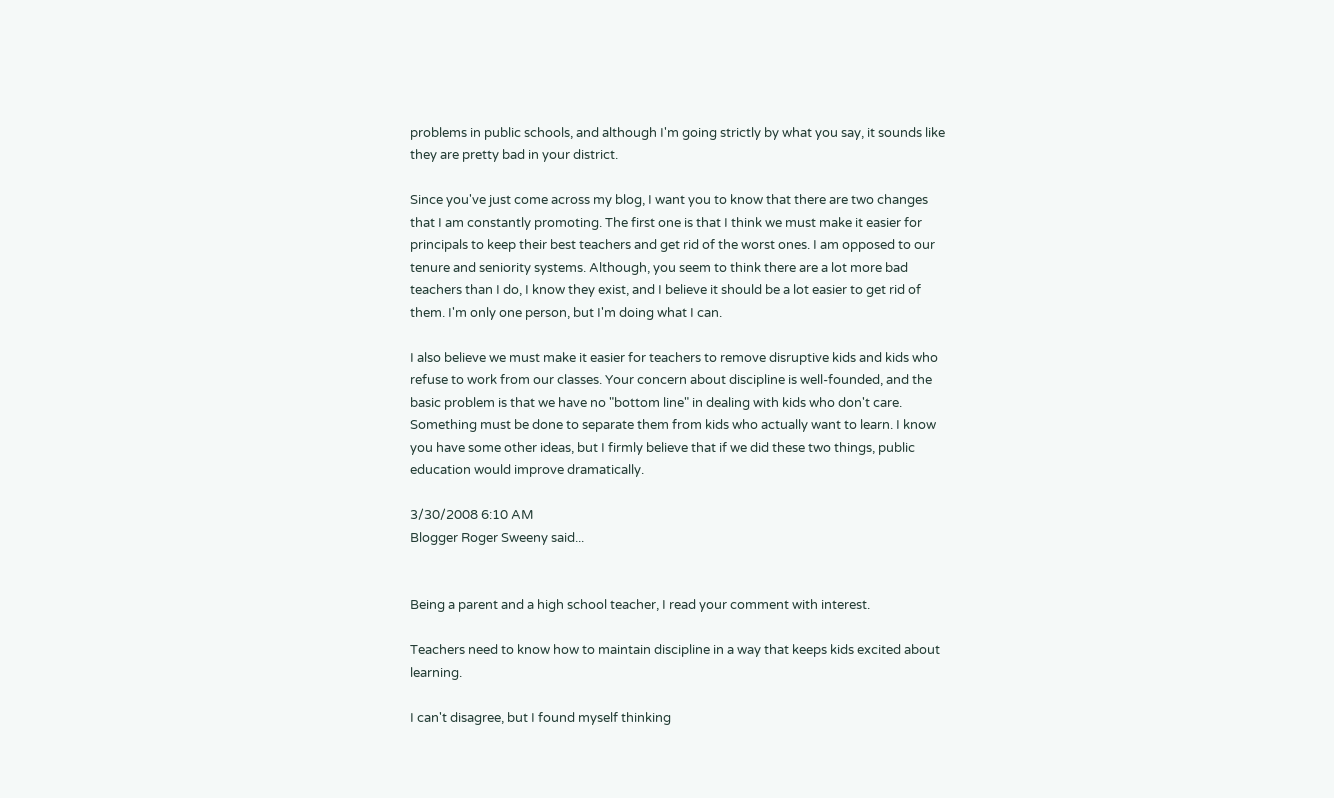problems in public schools, and although I'm going strictly by what you say, it sounds like they are pretty bad in your district.

Since you've just come across my blog, I want you to know that there are two changes that I am constantly promoting. The first one is that I think we must make it easier for principals to keep their best teachers and get rid of the worst ones. I am opposed to our tenure and seniority systems. Although, you seem to think there are a lot more bad teachers than I do, I know they exist, and I believe it should be a lot easier to get rid of them. I'm only one person, but I'm doing what I can.

I also believe we must make it easier for teachers to remove disruptive kids and kids who refuse to work from our classes. Your concern about discipline is well-founded, and the basic problem is that we have no "bottom line" in dealing with kids who don't care. Something must be done to separate them from kids who actually want to learn. I know you have some other ideas, but I firmly believe that if we did these two things, public education would improve dramatically.

3/30/2008 6:10 AM
Blogger Roger Sweeny said...


Being a parent and a high school teacher, I read your comment with interest.

Teachers need to know how to maintain discipline in a way that keeps kids excited about learning.

I can't disagree, but I found myself thinking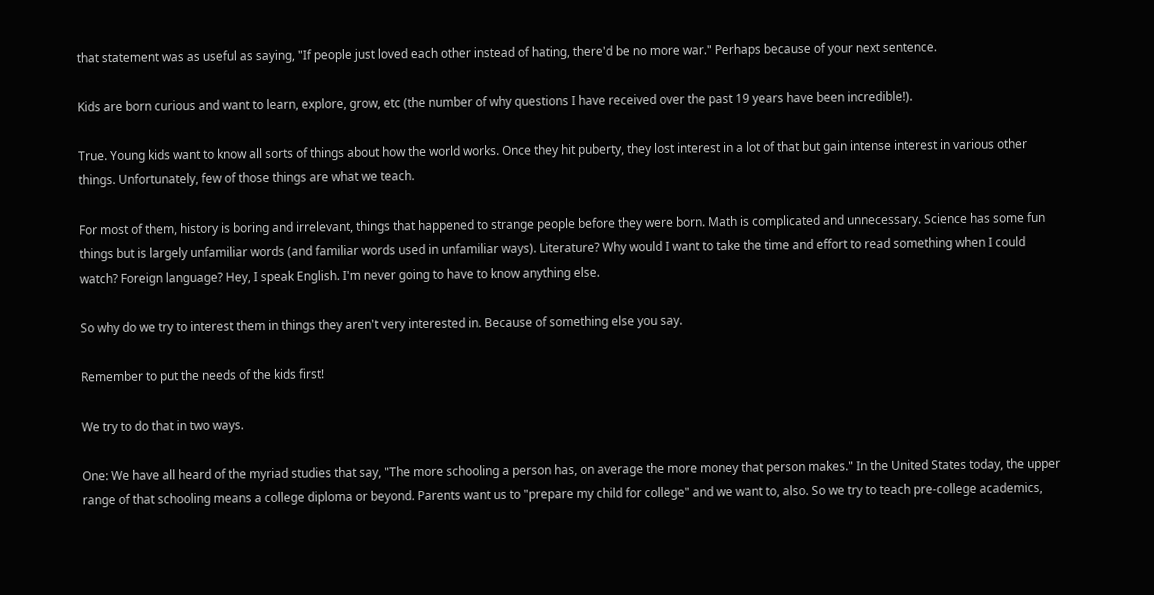that statement was as useful as saying, "If people just loved each other instead of hating, there'd be no more war." Perhaps because of your next sentence.

Kids are born curious and want to learn, explore, grow, etc (the number of why questions I have received over the past 19 years have been incredible!).

True. Young kids want to know all sorts of things about how the world works. Once they hit puberty, they lost interest in a lot of that but gain intense interest in various other things. Unfortunately, few of those things are what we teach.

For most of them, history is boring and irrelevant, things that happened to strange people before they were born. Math is complicated and unnecessary. Science has some fun things but is largely unfamiliar words (and familiar words used in unfamiliar ways). Literature? Why would I want to take the time and effort to read something when I could watch? Foreign language? Hey, I speak English. I'm never going to have to know anything else.

So why do we try to interest them in things they aren't very interested in. Because of something else you say.

Remember to put the needs of the kids first!

We try to do that in two ways.

One: We have all heard of the myriad studies that say, "The more schooling a person has, on average the more money that person makes." In the United States today, the upper range of that schooling means a college diploma or beyond. Parents want us to "prepare my child for college" and we want to, also. So we try to teach pre-college academics,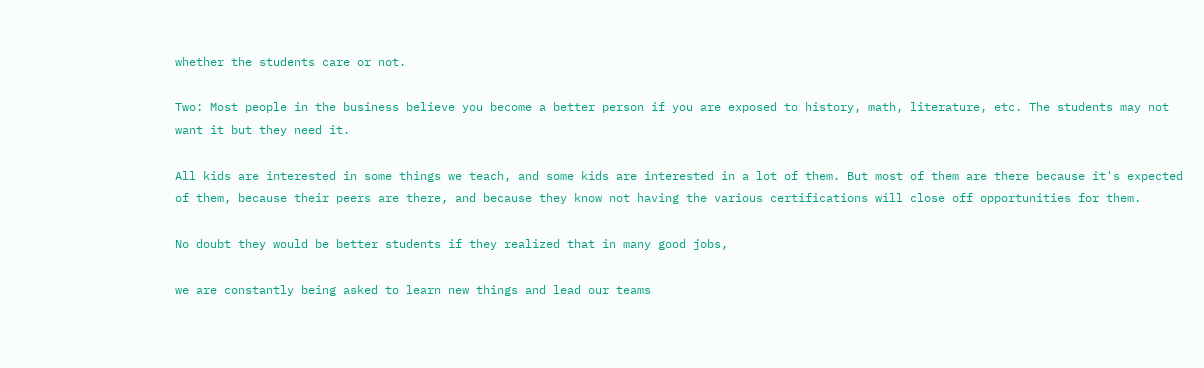whether the students care or not.

Two: Most people in the business believe you become a better person if you are exposed to history, math, literature, etc. The students may not want it but they need it.

All kids are interested in some things we teach, and some kids are interested in a lot of them. But most of them are there because it's expected of them, because their peers are there, and because they know not having the various certifications will close off opportunities for them.

No doubt they would be better students if they realized that in many good jobs,

we are constantly being asked to learn new things and lead our teams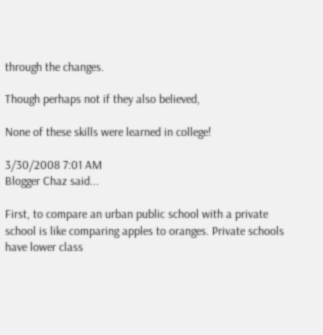through the changes.

Though perhaps not if they also believed,

None of these skills were learned in college!

3/30/2008 7:01 AM
Blogger Chaz said...

First, to compare an urban public school with a private school is like comparing apples to oranges. Private schools have lower class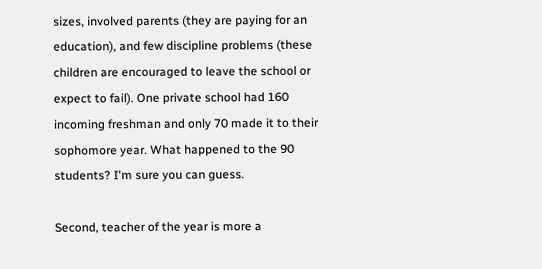sizes, involved parents (they are paying for an education), and few discipline problems (these children are encouraged to leave the school or expect to fail). One private school had 160 incoming freshman and only 70 made it to their sophomore year. What happened to the 90 students? I'm sure you can guess.

Second, teacher of the year is more a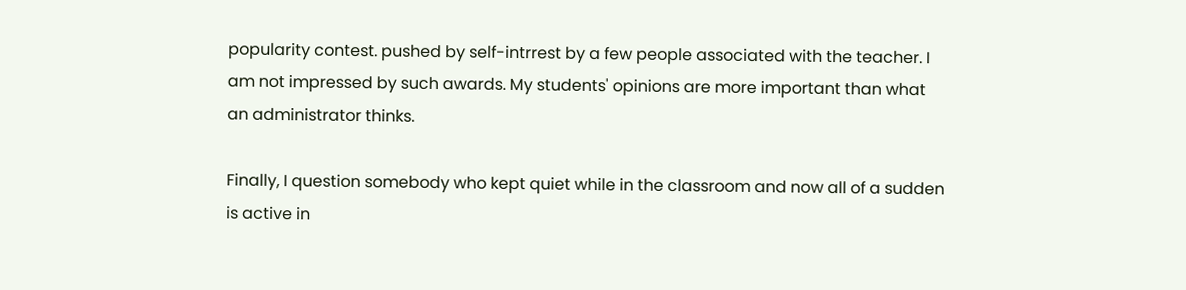popularity contest. pushed by self-intrrest by a few people associated with the teacher. I am not impressed by such awards. My students' opinions are more important than what an administrator thinks.

Finally, I question somebody who kept quiet while in the classroom and now all of a sudden is active in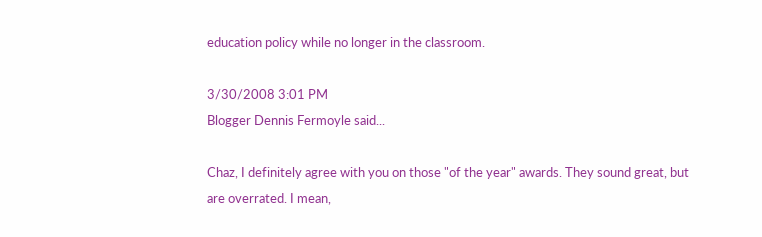education policy while no longer in the classroom.

3/30/2008 3:01 PM
Blogger Dennis Fermoyle said...

Chaz, I definitely agree with you on those "of the year" awards. They sound great, but are overrated. I mean,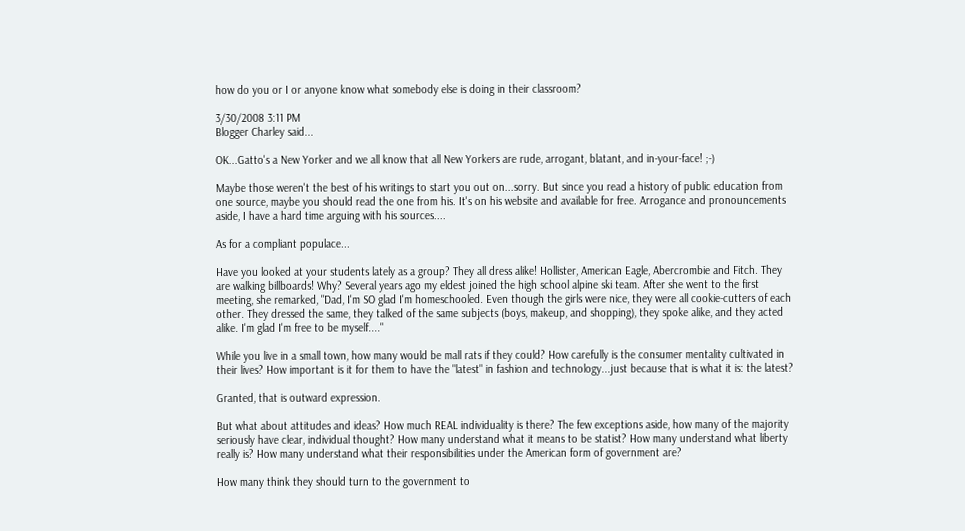how do you or I or anyone know what somebody else is doing in their classroom?

3/30/2008 3:11 PM
Blogger Charley said...

OK...Gatto's a New Yorker and we all know that all New Yorkers are rude, arrogant, blatant, and in-your-face! ;-)

Maybe those weren't the best of his writings to start you out on...sorry. But since you read a history of public education from one source, maybe you should read the one from his. It's on his website and available for free. Arrogance and pronouncements aside, I have a hard time arguing with his sources....

As for a compliant populace...

Have you looked at your students lately as a group? They all dress alike! Hollister, American Eagle, Abercrombie and Fitch. They are walking billboards! Why? Several years ago my eldest joined the high school alpine ski team. After she went to the first meeting, she remarked, "Dad, I'm SO glad I'm homeschooled. Even though the girls were nice, they were all cookie-cutters of each other. They dressed the same, they talked of the same subjects (boys, makeup, and shopping), they spoke alike, and they acted alike. I'm glad I'm free to be myself...."

While you live in a small town, how many would be mall rats if they could? How carefully is the consumer mentality cultivated in their lives? How important is it for them to have the "latest" in fashion and technology...just because that is what it is: the latest?

Granted, that is outward expression.

But what about attitudes and ideas? How much REAL individuality is there? The few exceptions aside, how many of the majority seriously have clear, individual thought? How many understand what it means to be statist? How many understand what liberty really is? How many understand what their responsibilities under the American form of government are?

How many think they should turn to the government to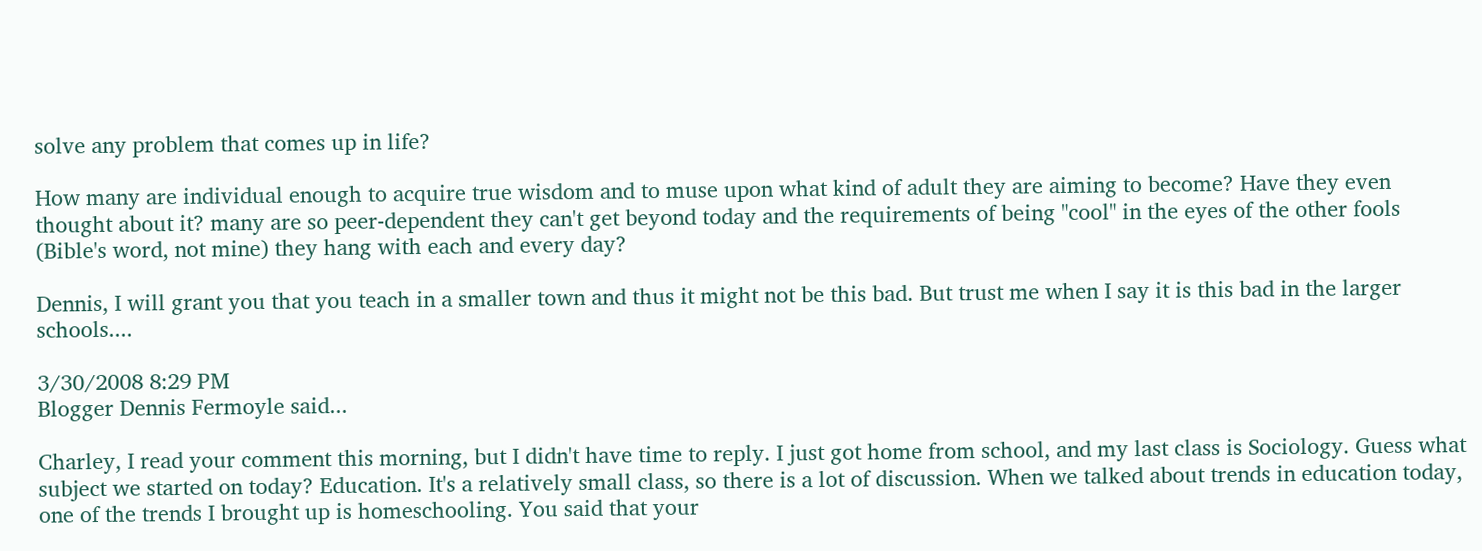solve any problem that comes up in life?

How many are individual enough to acquire true wisdom and to muse upon what kind of adult they are aiming to become? Have they even thought about it? many are so peer-dependent they can't get beyond today and the requirements of being "cool" in the eyes of the other fools (Bible's word, not mine) they hang with each and every day?

Dennis, I will grant you that you teach in a smaller town and thus it might not be this bad. But trust me when I say it is this bad in the larger schools....

3/30/2008 8:29 PM
Blogger Dennis Fermoyle said...

Charley, I read your comment this morning, but I didn't have time to reply. I just got home from school, and my last class is Sociology. Guess what subject we started on today? Education. It's a relatively small class, so there is a lot of discussion. When we talked about trends in education today, one of the trends I brought up is homeschooling. You said that your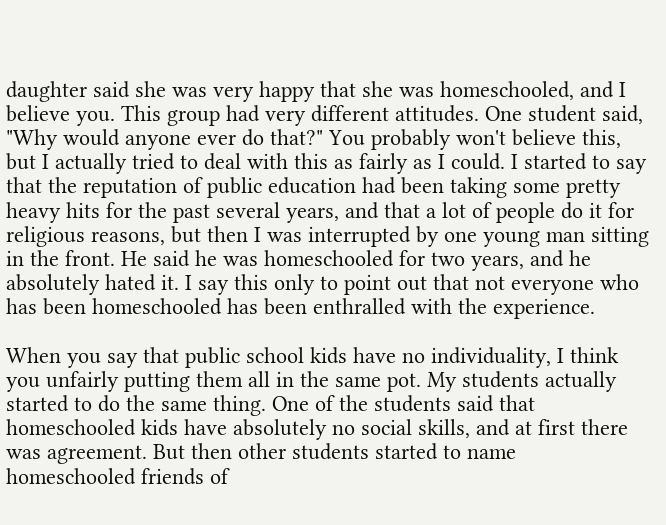daughter said she was very happy that she was homeschooled, and I believe you. This group had very different attitudes. One student said, "Why would anyone ever do that?" You probably won't believe this, but I actually tried to deal with this as fairly as I could. I started to say that the reputation of public education had been taking some pretty heavy hits for the past several years, and that a lot of people do it for religious reasons, but then I was interrupted by one young man sitting in the front. He said he was homeschooled for two years, and he absolutely hated it. I say this only to point out that not everyone who has been homeschooled has been enthralled with the experience.

When you say that public school kids have no individuality, I think you unfairly putting them all in the same pot. My students actually started to do the same thing. One of the students said that homeschooled kids have absolutely no social skills, and at first there was agreement. But then other students started to name homeschooled friends of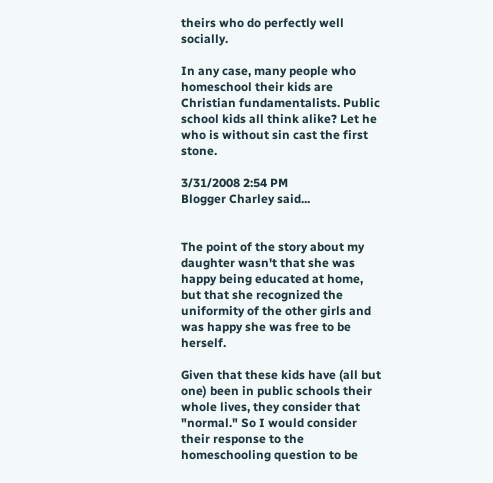theirs who do perfectly well socially.

In any case, many people who homeschool their kids are Christian fundamentalists. Public school kids all think alike? Let he who is without sin cast the first stone.

3/31/2008 2:54 PM
Blogger Charley said...


The point of the story about my daughter wasn't that she was happy being educated at home, but that she recognized the uniformity of the other girls and was happy she was free to be herself.

Given that these kids have (all but one) been in public schools their whole lives, they consider that "normal." So I would consider their response to the homeschooling question to be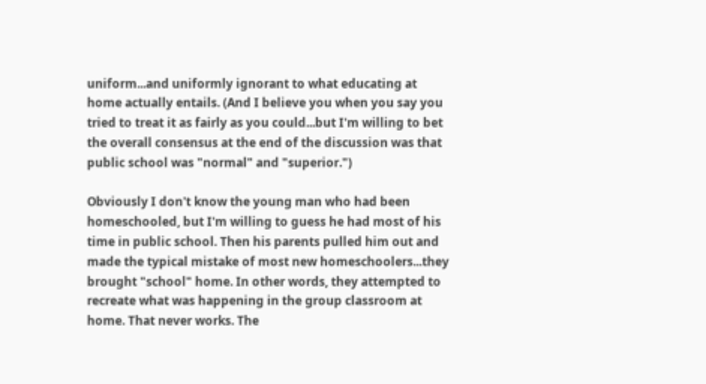uniform...and uniformly ignorant to what educating at home actually entails. (And I believe you when you say you tried to treat it as fairly as you could...but I'm willing to bet the overall consensus at the end of the discussion was that public school was "normal" and "superior.")

Obviously I don't know the young man who had been homeschooled, but I'm willing to guess he had most of his time in public school. Then his parents pulled him out and made the typical mistake of most new homeschoolers...they brought "school" home. In other words, they attempted to recreate what was happening in the group classroom at home. That never works. The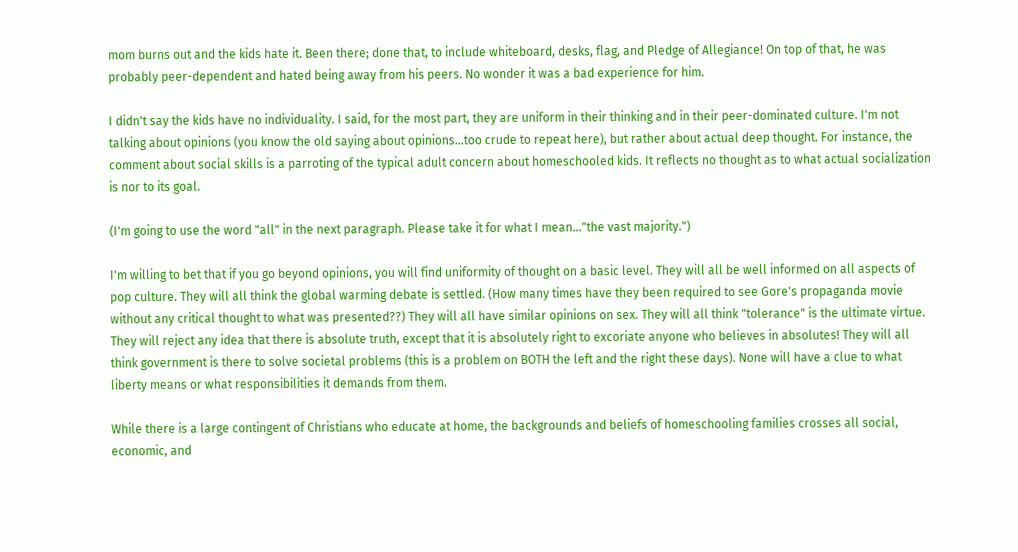mom burns out and the kids hate it. Been there; done that, to include whiteboard, desks, flag, and Pledge of Allegiance! On top of that, he was probably peer-dependent and hated being away from his peers. No wonder it was a bad experience for him.

I didn't say the kids have no individuality. I said, for the most part, they are uniform in their thinking and in their peer-dominated culture. I'm not talking about opinions (you know the old saying about opinions...too crude to repeat here), but rather about actual deep thought. For instance, the comment about social skills is a parroting of the typical adult concern about homeschooled kids. It reflects no thought as to what actual socialization is nor to its goal.

(I'm going to use the word "all" in the next paragraph. Please take it for what I mean..."the vast majority.")

I'm willing to bet that if you go beyond opinions, you will find uniformity of thought on a basic level. They will all be well informed on all aspects of pop culture. They will all think the global warming debate is settled. (How many times have they been required to see Gore's propaganda movie without any critical thought to what was presented??) They will all have similar opinions on sex. They will all think "tolerance" is the ultimate virtue. They will reject any idea that there is absolute truth, except that it is absolutely right to excoriate anyone who believes in absolutes! They will all think government is there to solve societal problems (this is a problem on BOTH the left and the right these days). None will have a clue to what liberty means or what responsibilities it demands from them.

While there is a large contingent of Christians who educate at home, the backgrounds and beliefs of homeschooling families crosses all social, economic, and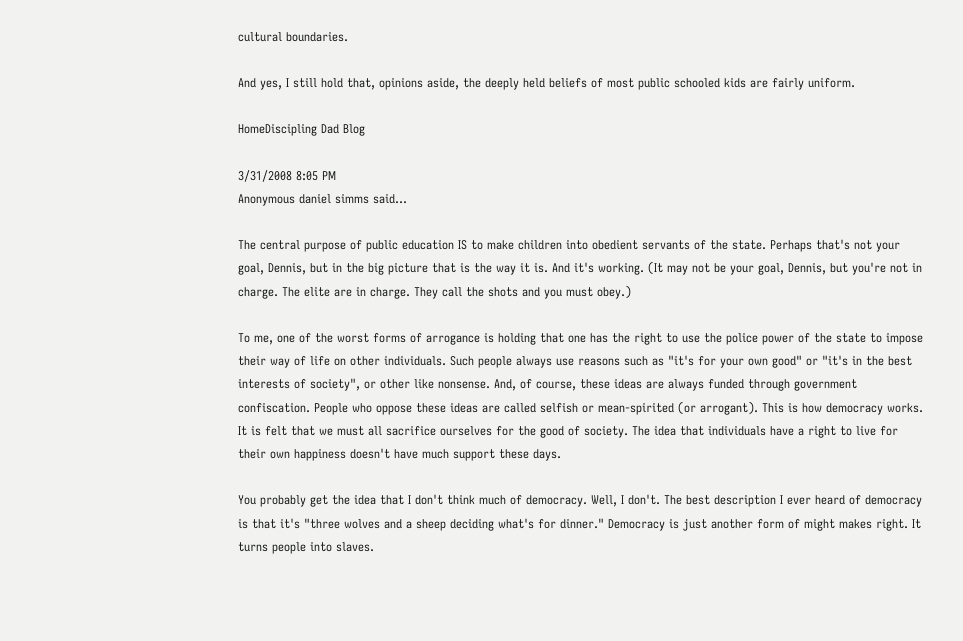cultural boundaries.

And yes, I still hold that, opinions aside, the deeply held beliefs of most public schooled kids are fairly uniform.

HomeDiscipling Dad Blog

3/31/2008 8:05 PM
Anonymous daniel simms said...

The central purpose of public education IS to make children into obedient servants of the state. Perhaps that's not your goal, Dennis, but in the big picture that is the way it is. And it's working. (It may not be your goal, Dennis, but you're not in charge. The elite are in charge. They call the shots and you must obey.)

To me, one of the worst forms of arrogance is holding that one has the right to use the police power of the state to impose their way of life on other individuals. Such people always use reasons such as "it's for your own good" or "it's in the best interests of society", or other like nonsense. And, of course, these ideas are always funded through government confiscation. People who oppose these ideas are called selfish or mean-spirited (or arrogant). This is how democracy works. It is felt that we must all sacrifice ourselves for the good of society. The idea that individuals have a right to live for their own happiness doesn't have much support these days.

You probably get the idea that I don't think much of democracy. Well, I don't. The best description I ever heard of democracy is that it's "three wolves and a sheep deciding what's for dinner." Democracy is just another form of might makes right. It turns people into slaves.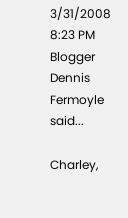3/31/2008 8:23 PM
Blogger Dennis Fermoyle said...

Charley,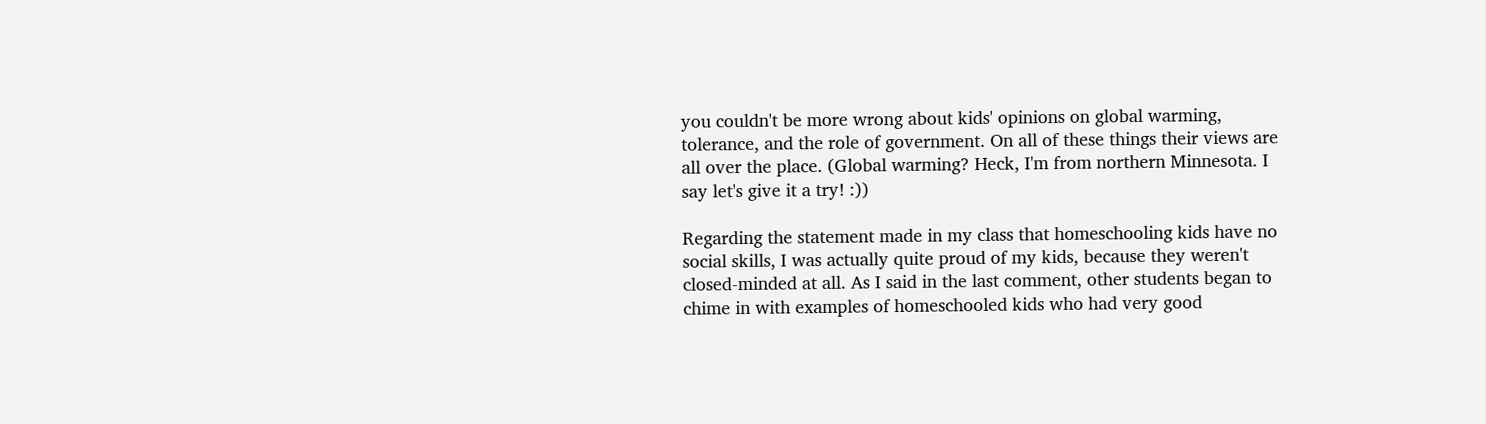you couldn't be more wrong about kids' opinions on global warming, tolerance, and the role of government. On all of these things their views are all over the place. (Global warming? Heck, I'm from northern Minnesota. I say let's give it a try! :))

Regarding the statement made in my class that homeschooling kids have no social skills, I was actually quite proud of my kids, because they weren't closed-minded at all. As I said in the last comment, other students began to chime in with examples of homeschooled kids who had very good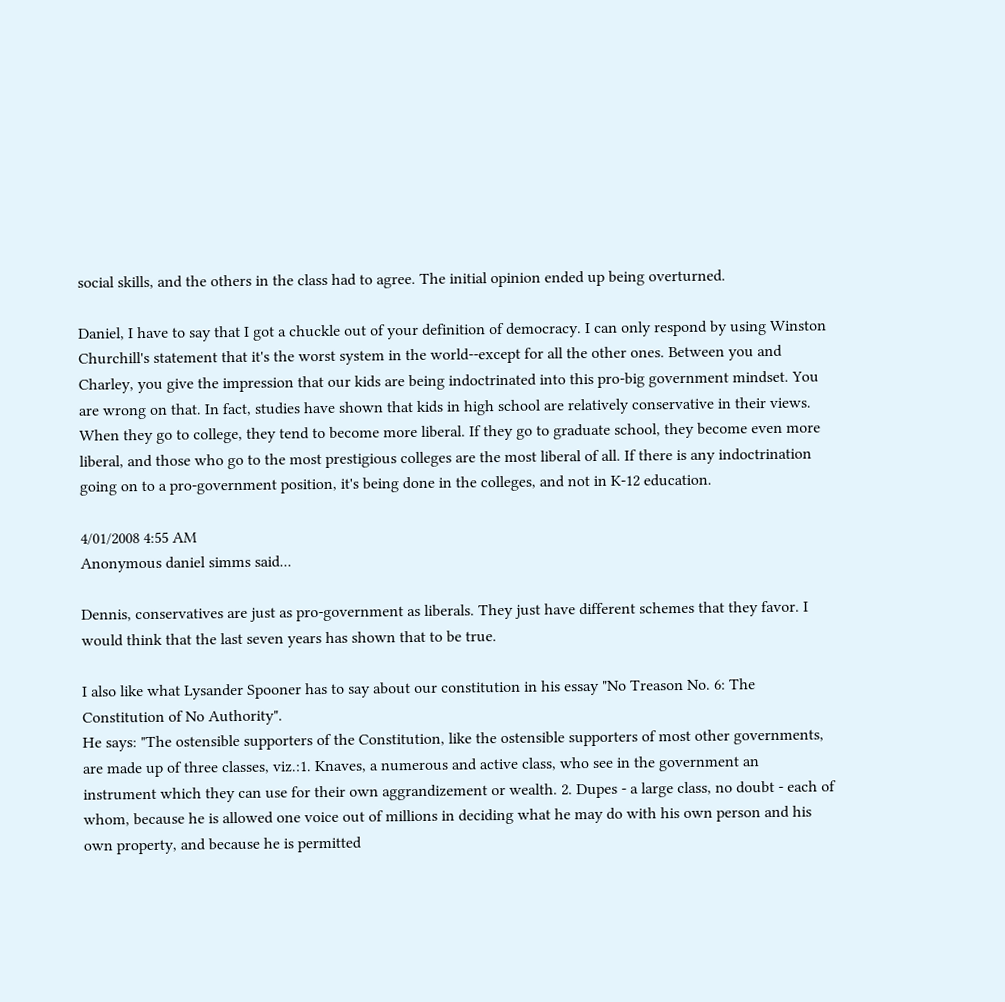social skills, and the others in the class had to agree. The initial opinion ended up being overturned.

Daniel, I have to say that I got a chuckle out of your definition of democracy. I can only respond by using Winston Churchill's statement that it's the worst system in the world--except for all the other ones. Between you and Charley, you give the impression that our kids are being indoctrinated into this pro-big government mindset. You are wrong on that. In fact, studies have shown that kids in high school are relatively conservative in their views. When they go to college, they tend to become more liberal. If they go to graduate school, they become even more liberal, and those who go to the most prestigious colleges are the most liberal of all. If there is any indoctrination going on to a pro-government position, it's being done in the colleges, and not in K-12 education.

4/01/2008 4:55 AM
Anonymous daniel simms said...

Dennis, conservatives are just as pro-government as liberals. They just have different schemes that they favor. I would think that the last seven years has shown that to be true.

I also like what Lysander Spooner has to say about our constitution in his essay "No Treason No. 6: The Constitution of No Authority".
He says: "The ostensible supporters of the Constitution, like the ostensible supporters of most other governments, are made up of three classes, viz.:1. Knaves, a numerous and active class, who see in the government an instrument which they can use for their own aggrandizement or wealth. 2. Dupes - a large class, no doubt - each of whom, because he is allowed one voice out of millions in deciding what he may do with his own person and his own property, and because he is permitted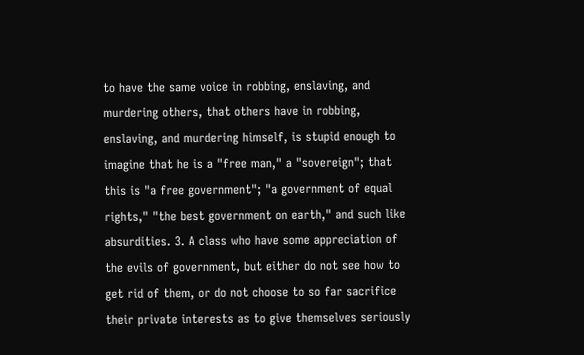to have the same voice in robbing, enslaving, and murdering others, that others have in robbing, enslaving, and murdering himself, is stupid enough to imagine that he is a "free man," a "sovereign"; that this is "a free government"; "a government of equal rights," "the best government on earth," and such like absurdities. 3. A class who have some appreciation of the evils of government, but either do not see how to get rid of them, or do not choose to so far sacrifice their private interests as to give themselves seriously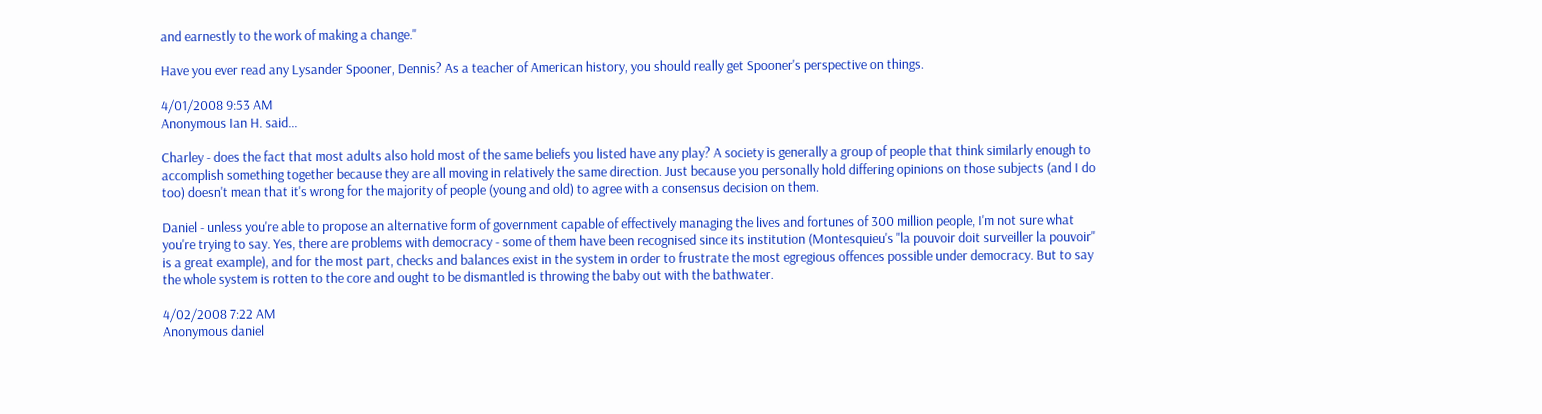and earnestly to the work of making a change."

Have you ever read any Lysander Spooner, Dennis? As a teacher of American history, you should really get Spooner's perspective on things.

4/01/2008 9:53 AM
Anonymous Ian H. said...

Charley - does the fact that most adults also hold most of the same beliefs you listed have any play? A society is generally a group of people that think similarly enough to accomplish something together because they are all moving in relatively the same direction. Just because you personally hold differing opinions on those subjects (and I do too) doesn't mean that it's wrong for the majority of people (young and old) to agree with a consensus decision on them.

Daniel - unless you're able to propose an alternative form of government capable of effectively managing the lives and fortunes of 300 million people, I'm not sure what you're trying to say. Yes, there are problems with democracy - some of them have been recognised since its institution (Montesquieu's "la pouvoir doit surveiller la pouvoir" is a great example), and for the most part, checks and balances exist in the system in order to frustrate the most egregious offences possible under democracy. But to say the whole system is rotten to the core and ought to be dismantled is throwing the baby out with the bathwater.

4/02/2008 7:22 AM
Anonymous daniel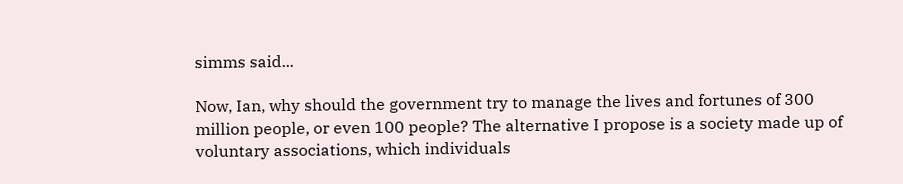simms said...

Now, Ian, why should the government try to manage the lives and fortunes of 300 million people, or even 100 people? The alternative I propose is a society made up of voluntary associations, which individuals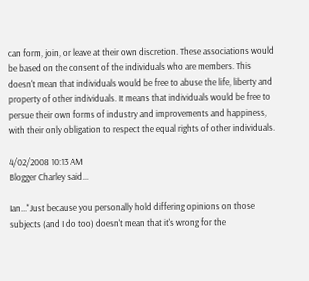can form, join, or leave at their own discretion. These associations would be based on the consent of the individuals who are members. This doesn't mean that individuals would be free to abuse the life, liberty and property of other individuals. It means that individuals would be free to persue their own forms of industry and improvements and happiness, with their only obligation to respect the equal rights of other individuals.

4/02/2008 10:13 AM
Blogger Charley said...

Ian..."Just because you personally hold differing opinions on those subjects (and I do too) doesn't mean that it's wrong for the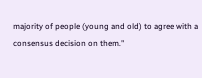majority of people (young and old) to agree with a consensus decision on them."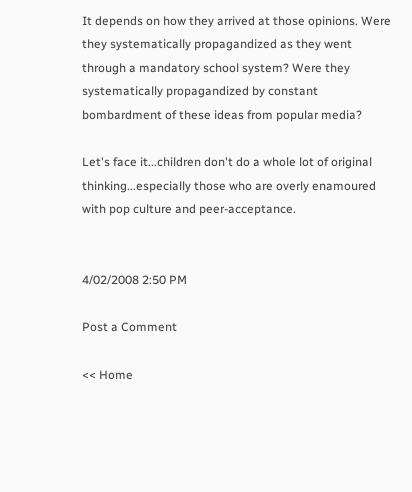It depends on how they arrived at those opinions. Were they systematically propagandized as they went through a mandatory school system? Were they systematically propagandized by constant bombardment of these ideas from popular media?

Let's face it...children don't do a whole lot of original thinking...especially those who are overly enamoured with pop culture and peer-acceptance.


4/02/2008 2:50 PM

Post a Comment

<< Home